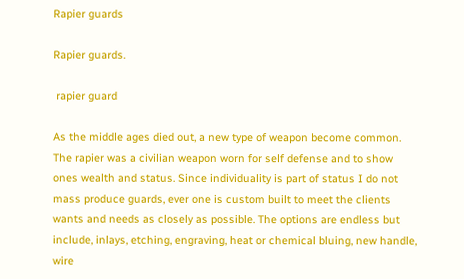Rapier guards

Rapier guards.

 rapier guard

As the middle ages died out, a new type of weapon become common. The rapier was a civilian weapon worn for self defense and to show ones wealth and status. Since individuality is part of status I do not mass produce guards, ever one is custom built to meet the clients wants and needs as closely as possible. The options are endless but include, inlays, etching, engraving, heat or chemical bluing, new handle, wire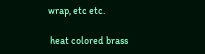wrap, etc etc.

 heat colored brass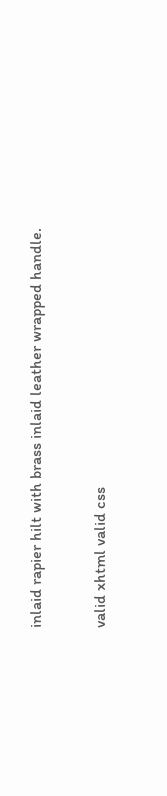inlaid rapier hilt with brass inlaid leather wrapped handle.

valid xhtml valid css